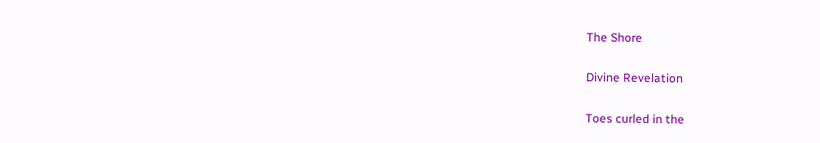The Shore

Divine Revelation

Toes curled in the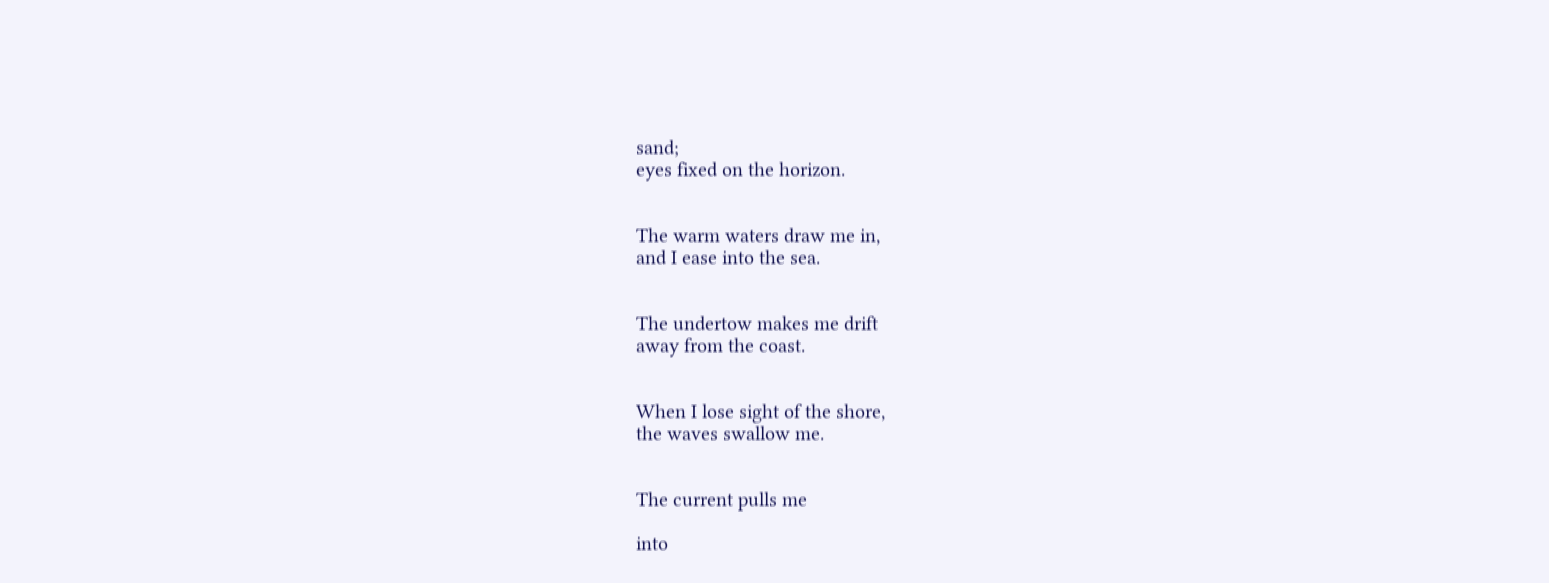sand;
eyes fixed on the horizon.


The warm waters draw me in,
and I ease into the sea.


The undertow makes me drift
away from the coast.


When I lose sight of the shore,
the waves swallow me.


The current pulls me

into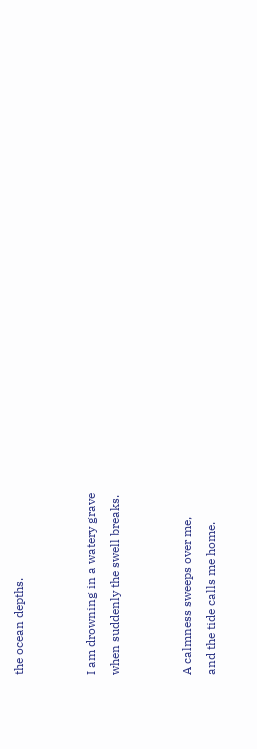the ocean depths.


I am drowning in a watery grave
when suddenly the swell breaks.


A calmness sweeps over me,
and the tide calls me home.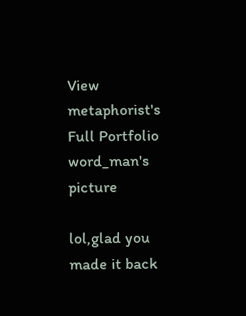View metaphorist's Full Portfolio
word_man's picture

lol,glad you made it back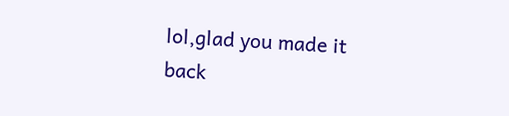lol,glad you made it back